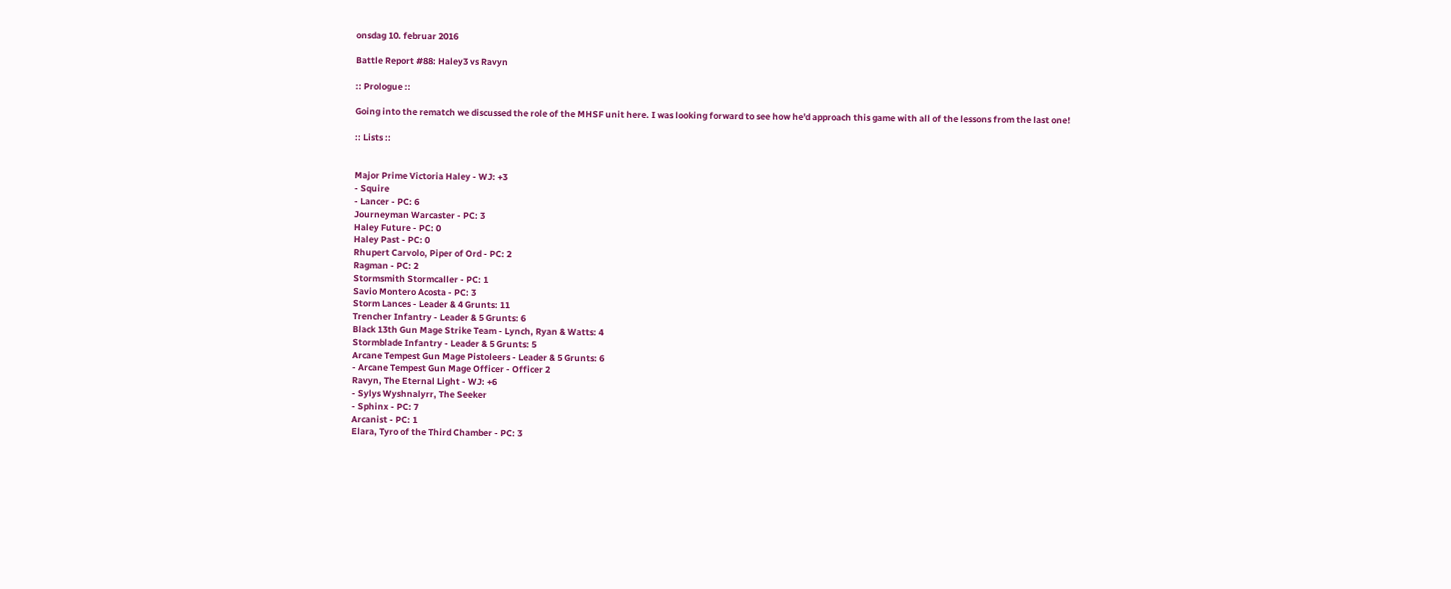onsdag 10. februar 2016

Battle Report #88: Haley3 vs Ravyn

:: Prologue ::

Going into the rematch we discussed the role of the MHSF unit here. I was looking forward to see how he'd approach this game with all of the lessons from the last one!

:: Lists ::


Major Prime Victoria Haley - WJ: +3
- Squire
- Lancer - PC: 6
Journeyman Warcaster - PC: 3
Haley Future - PC: 0
Haley Past - PC: 0
Rhupert Carvolo, Piper of Ord - PC: 2
Ragman - PC: 2
Stormsmith Stormcaller - PC: 1
Savio Montero Acosta - PC: 3
Storm Lances - Leader & 4 Grunts: 11
Trencher Infantry - Leader & 5 Grunts: 6
Black 13th Gun Mage Strike Team - Lynch, Ryan & Watts: 4
Stormblade Infantry - Leader & 5 Grunts: 5
Arcane Tempest Gun Mage Pistoleers - Leader & 5 Grunts: 6
- Arcane Tempest Gun Mage Officer - Officer 2
Ravyn, The Eternal Light - WJ: +6
- Sylys Wyshnalyrr, The Seeker
- Sphinx - PC: 7
Arcanist - PC: 1
Elara, Tyro of the Third Chamber - PC: 3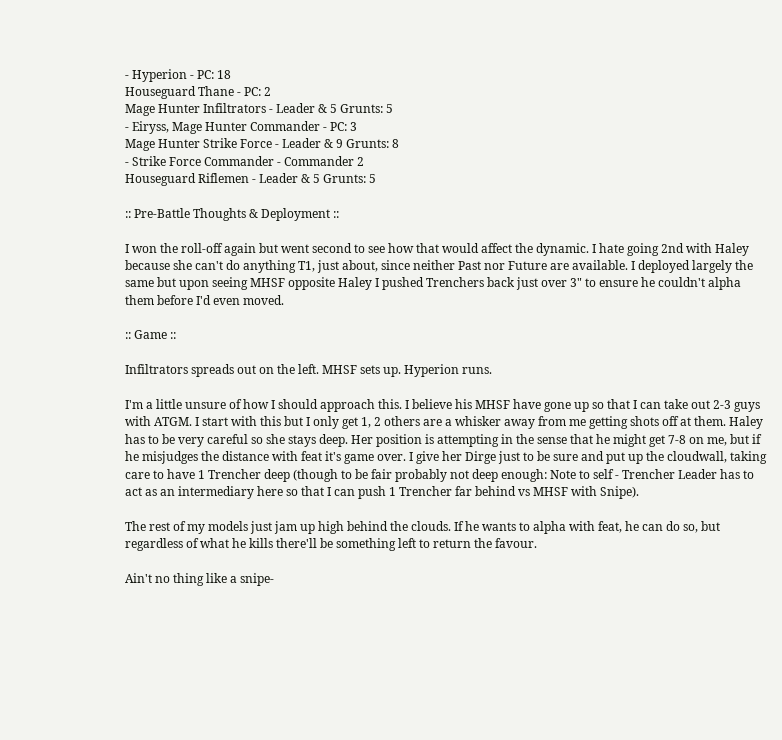- Hyperion - PC: 18
Houseguard Thane - PC: 2
Mage Hunter Infiltrators - Leader & 5 Grunts: 5
- Eiryss, Mage Hunter Commander - PC: 3
Mage Hunter Strike Force - Leader & 9 Grunts: 8
- Strike Force Commander - Commander 2
Houseguard Riflemen - Leader & 5 Grunts: 5

:: Pre-Battle Thoughts & Deployment ::

I won the roll-off again but went second to see how that would affect the dynamic. I hate going 2nd with Haley because she can't do anything T1, just about, since neither Past nor Future are available. I deployed largely the same but upon seeing MHSF opposite Haley I pushed Trenchers back just over 3" to ensure he couldn't alpha them before I'd even moved.

:: Game ::

Infiltrators spreads out on the left. MHSF sets up. Hyperion runs.

I'm a little unsure of how I should approach this. I believe his MHSF have gone up so that I can take out 2-3 guys with ATGM. I start with this but I only get 1, 2 others are a whisker away from me getting shots off at them. Haley has to be very careful so she stays deep. Her position is attempting in the sense that he might get 7-8 on me, but if he misjudges the distance with feat it's game over. I give her Dirge just to be sure and put up the cloudwall, taking care to have 1 Trencher deep (though to be fair probably not deep enough: Note to self - Trencher Leader has to act as an intermediary here so that I can push 1 Trencher far behind vs MHSF with Snipe).

The rest of my models just jam up high behind the clouds. If he wants to alpha with feat, he can do so, but regardless of what he kills there'll be something left to return the favour.

Ain't no thing like a snipe-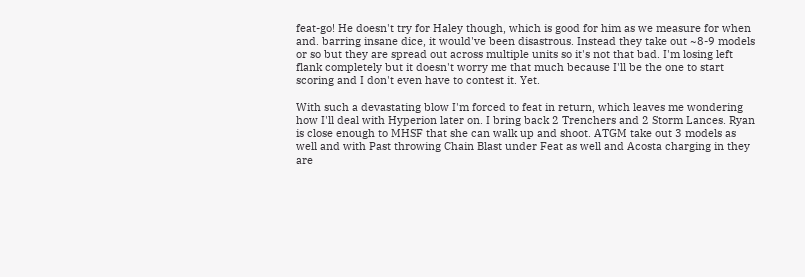feat-go! He doesn't try for Haley though, which is good for him as we measure for when and. barring insane dice, it would've been disastrous. Instead they take out ~8-9 models or so but they are spread out across multiple units so it's not that bad. I'm losing left flank completely but it doesn't worry me that much because I'll be the one to start scoring and I don't even have to contest it. Yet.

With such a devastating blow I'm forced to feat in return, which leaves me wondering how I'll deal with Hyperion later on. I bring back 2 Trenchers and 2 Storm Lances. Ryan is close enough to MHSF that she can walk up and shoot. ATGM take out 3 models as well and with Past throwing Chain Blast under Feat as well and Acosta charging in they are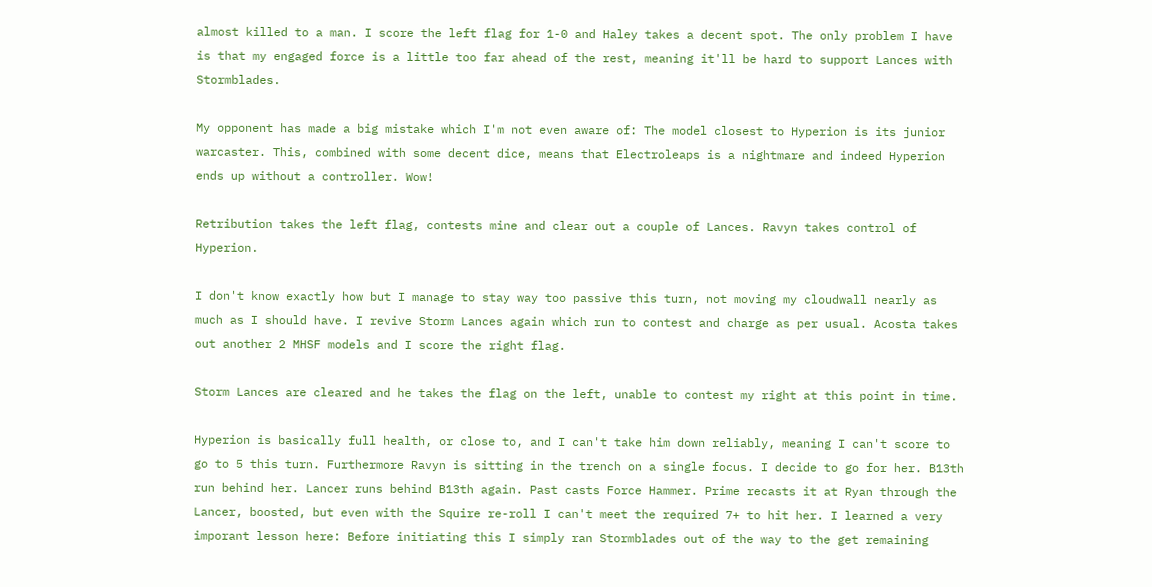almost killed to a man. I score the left flag for 1-0 and Haley takes a decent spot. The only problem I have is that my engaged force is a little too far ahead of the rest, meaning it'll be hard to support Lances with Stormblades.

My opponent has made a big mistake which I'm not even aware of: The model closest to Hyperion is its junior warcaster. This, combined with some decent dice, means that Electroleaps is a nightmare and indeed Hyperion ends up without a controller. Wow!

Retribution takes the left flag, contests mine and clear out a couple of Lances. Ravyn takes control of Hyperion.

I don't know exactly how but I manage to stay way too passive this turn, not moving my cloudwall nearly as much as I should have. I revive Storm Lances again which run to contest and charge as per usual. Acosta takes out another 2 MHSF models and I score the right flag.

Storm Lances are cleared and he takes the flag on the left, unable to contest my right at this point in time.

Hyperion is basically full health, or close to, and I can't take him down reliably, meaning I can't score to go to 5 this turn. Furthermore Ravyn is sitting in the trench on a single focus. I decide to go for her. B13th run behind her. Lancer runs behind B13th again. Past casts Force Hammer. Prime recasts it at Ryan through the Lancer, boosted, but even with the Squire re-roll I can't meet the required 7+ to hit her. I learned a very imporant lesson here: Before initiating this I simply ran Stormblades out of the way to the get remaining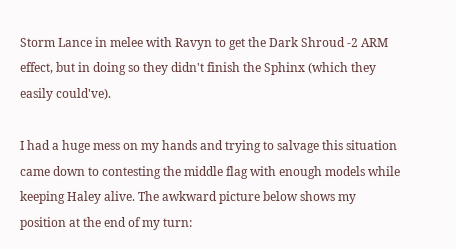Storm Lance in melee with Ravyn to get the Dark Shroud -2 ARM effect, but in doing so they didn't finish the Sphinx (which they easily could've).

I had a huge mess on my hands and trying to salvage this situation came down to contesting the middle flag with enough models while keeping Haley alive. The awkward picture below shows my position at the end of my turn: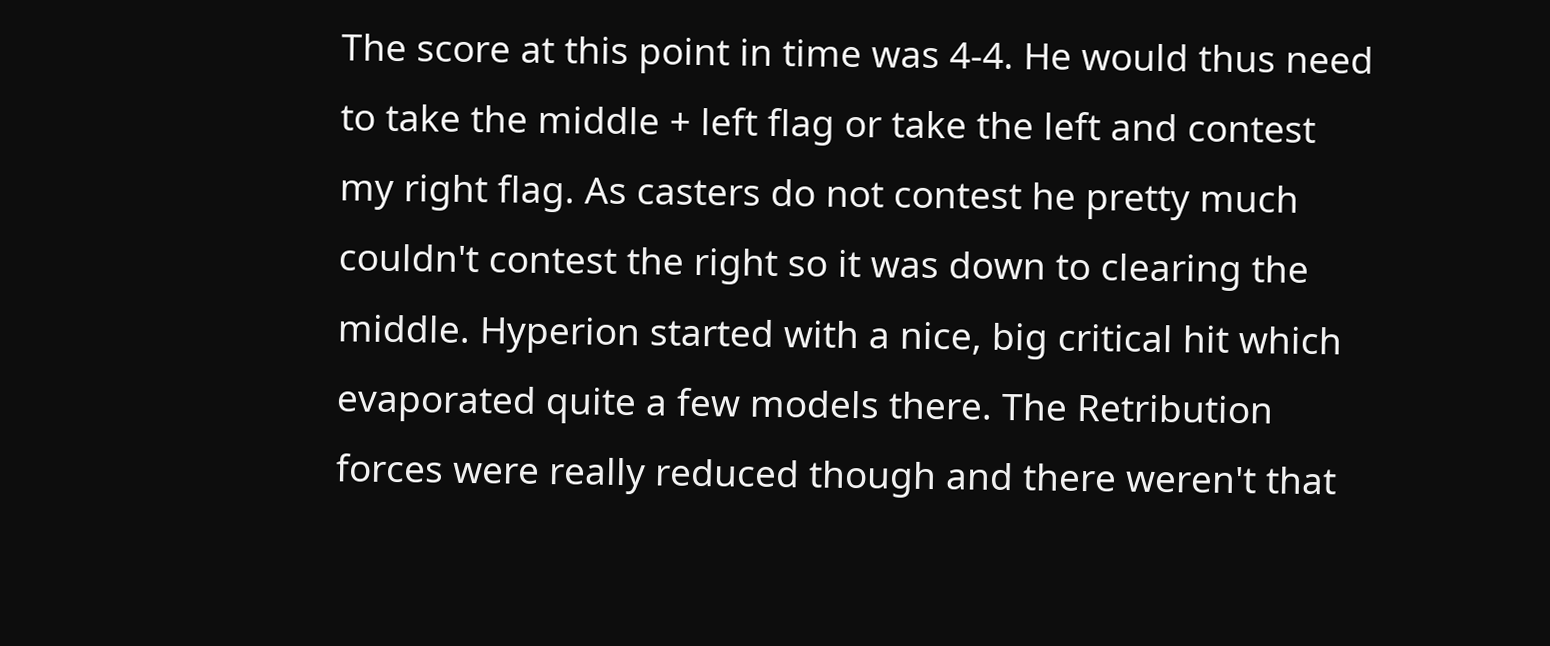The score at this point in time was 4-4. He would thus need to take the middle + left flag or take the left and contest my right flag. As casters do not contest he pretty much couldn't contest the right so it was down to clearing the middle. Hyperion started with a nice, big critical hit which evaporated quite a few models there. The Retribution forces were really reduced though and there weren't that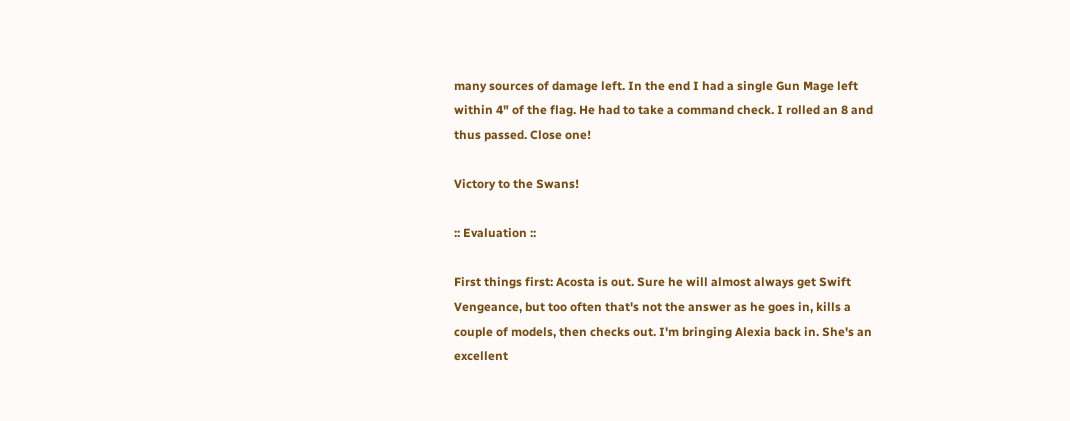many sources of damage left. In the end I had a single Gun Mage left within 4" of the flag. He had to take a command check. I rolled an 8 and thus passed. Close one!

Victory to the Swans!

:: Evaluation ::

First things first: Acosta is out. Sure he will almost always get Swift Vengeance, but too often that's not the answer as he goes in, kills a couple of models, then checks out. I'm bringing Alexia back in. She's an excellent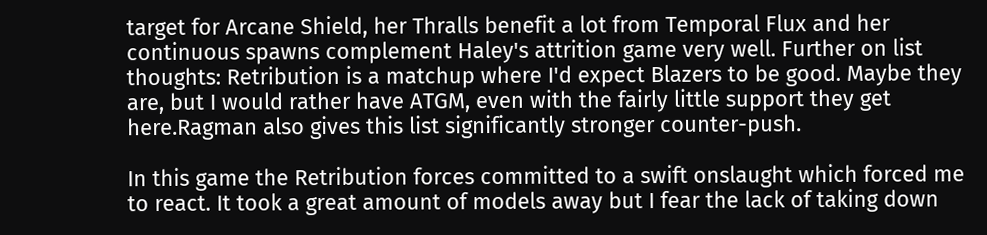target for Arcane Shield, her Thralls benefit a lot from Temporal Flux and her continuous spawns complement Haley's attrition game very well. Further on list thoughts: Retribution is a matchup where I'd expect Blazers to be good. Maybe they are, but I would rather have ATGM, even with the fairly little support they get here.Ragman also gives this list significantly stronger counter-push.

In this game the Retribution forces committed to a swift onslaught which forced me to react. It took a great amount of models away but I fear the lack of taking down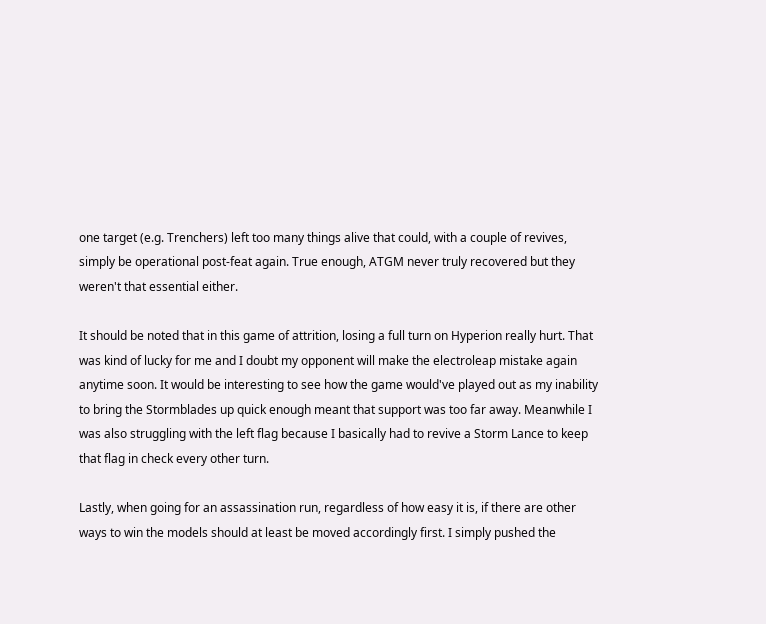one target (e.g. Trenchers) left too many things alive that could, with a couple of revives, simply be operational post-feat again. True enough, ATGM never truly recovered but they weren't that essential either.

It should be noted that in this game of attrition, losing a full turn on Hyperion really hurt. That was kind of lucky for me and I doubt my opponent will make the electroleap mistake again anytime soon. It would be interesting to see how the game would've played out as my inability to bring the Stormblades up quick enough meant that support was too far away. Meanwhile I was also struggling with the left flag because I basically had to revive a Storm Lance to keep that flag in check every other turn.

Lastly, when going for an assassination run, regardless of how easy it is, if there are other ways to win the models should at least be moved accordingly first. I simply pushed the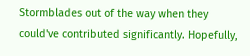Stormblades out of the way when they could've contributed significantly. Hopefully,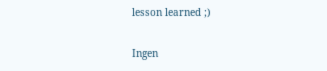lesson learned ;)

Ingen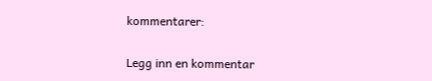kommentarer:

Legg inn en kommentar